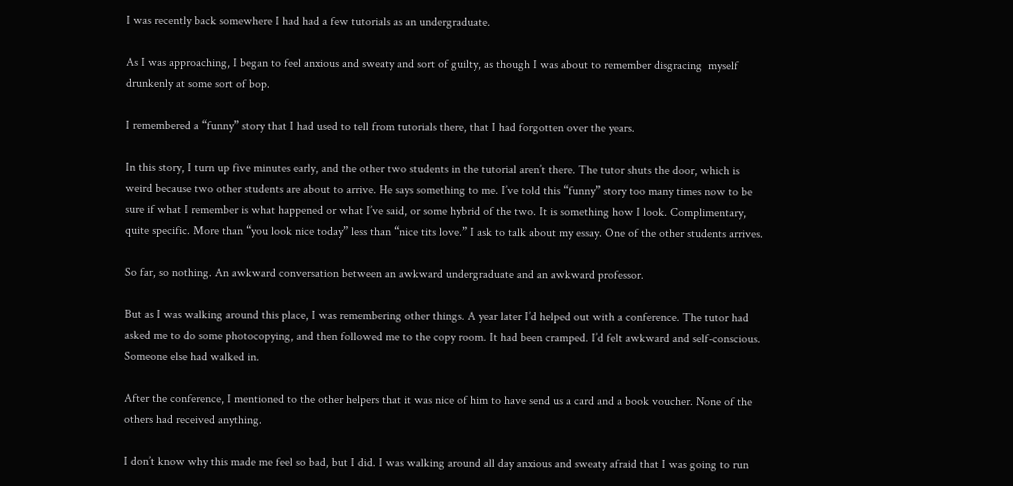I was recently back somewhere I had had a few tutorials as an undergraduate.

As I was approaching, I began to feel anxious and sweaty and sort of guilty, as though I was about to remember disgracing  myself drunkenly at some sort of bop.

I remembered a “funny” story that I had used to tell from tutorials there, that I had forgotten over the years.

In this story, I turn up five minutes early, and the other two students in the tutorial aren’t there. The tutor shuts the door, which is weird because two other students are about to arrive. He says something to me. I’ve told this “funny” story too many times now to be sure if what I remember is what happened or what I’ve said, or some hybrid of the two. It is something how I look. Complimentary, quite specific. More than “you look nice today” less than “nice tits love.” I ask to talk about my essay. One of the other students arrives.

So far, so nothing. An awkward conversation between an awkward undergraduate and an awkward professor.

But as I was walking around this place, I was remembering other things. A year later I’d helped out with a conference. The tutor had asked me to do some photocopying, and then followed me to the copy room. It had been cramped. I’d felt awkward and self-conscious. Someone else had walked in.

After the conference, I mentioned to the other helpers that it was nice of him to have send us a card and a book voucher. None of the others had received anything.

I don’t know why this made me feel so bad, but I did. I was walking around all day anxious and sweaty afraid that I was going to run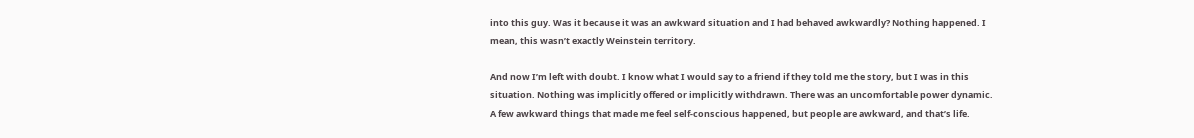into this guy. Was it because it was an awkward situation and I had behaved awkwardly? Nothing happened. I mean, this wasn’t exactly Weinstein territory.

And now I’m left with doubt. I know what I would say to a friend if they told me the story, but I was in this situation. Nothing was implicitly offered or implicitly withdrawn. There was an uncomfortable power dynamic. A few awkward things that made me feel self-conscious happened, but people are awkward, and that’s life.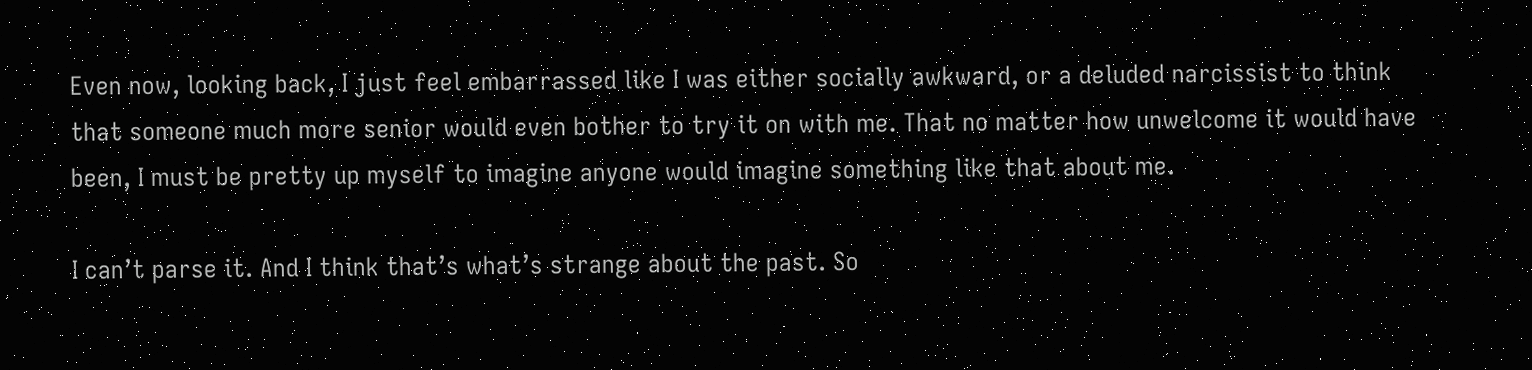Even now, looking back, I just feel embarrassed like I was either socially awkward, or a deluded narcissist to think that someone much more senior would even bother to try it on with me. That no matter how unwelcome it would have been, I must be pretty up myself to imagine anyone would imagine something like that about me.

I can’t parse it. And I think that’s what’s strange about the past. So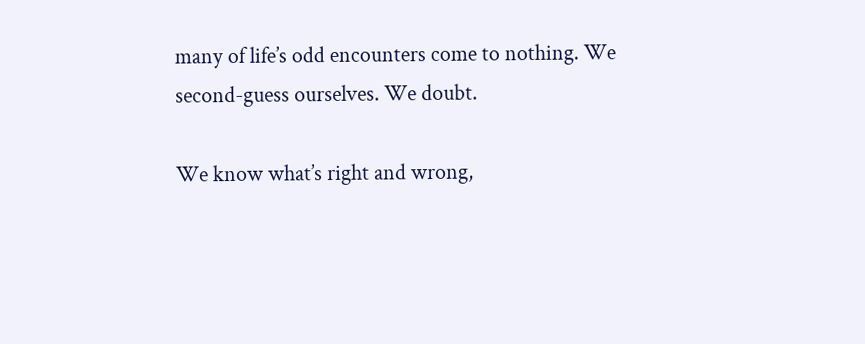many of life’s odd encounters come to nothing. We second-guess ourselves. We doubt.

We know what’s right and wrong,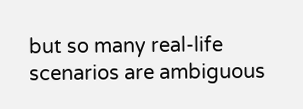but so many real-life scenarios are ambiguous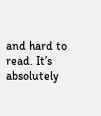and hard to read. It’s absolutely